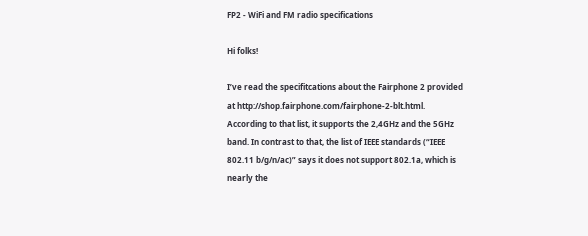FP2 - WiFi and FM radio specifications

Hi folks!

I’ve read the specifitcations about the Fairphone 2 provided at http://shop.fairphone.com/fairphone-2-blt.html.
According to that list, it supports the 2,4GHz and the 5GHz band. In contrast to that, the list of IEEE standards (“IEEE 802.11 b/g/n/ac)” says it does not support 802.1a, which is nearly the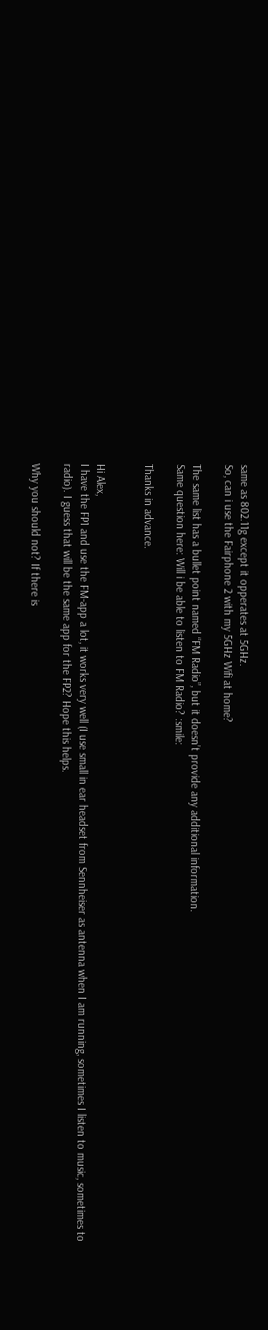same as 802.11g except it opperates at 5GHz.
So, can i use the Fairphone 2 with my 5GHz Wifi at home?

The same list has a bullet point named “FM Radio”, but it doesn’t provide any additional information.
Same question here: Will i be able to listen to FM Radio? :smile:

Thanks in advance.


Hi Alex,
I have the FP1 and use the FM-app a lot, it works very well (I use small in ear headset from Sennheiser as antenna when I am running, sometimes I listen to music, sometimes to radio). I guess that will be the same app for the FP2? Hope this helps.

Why you should not? If there is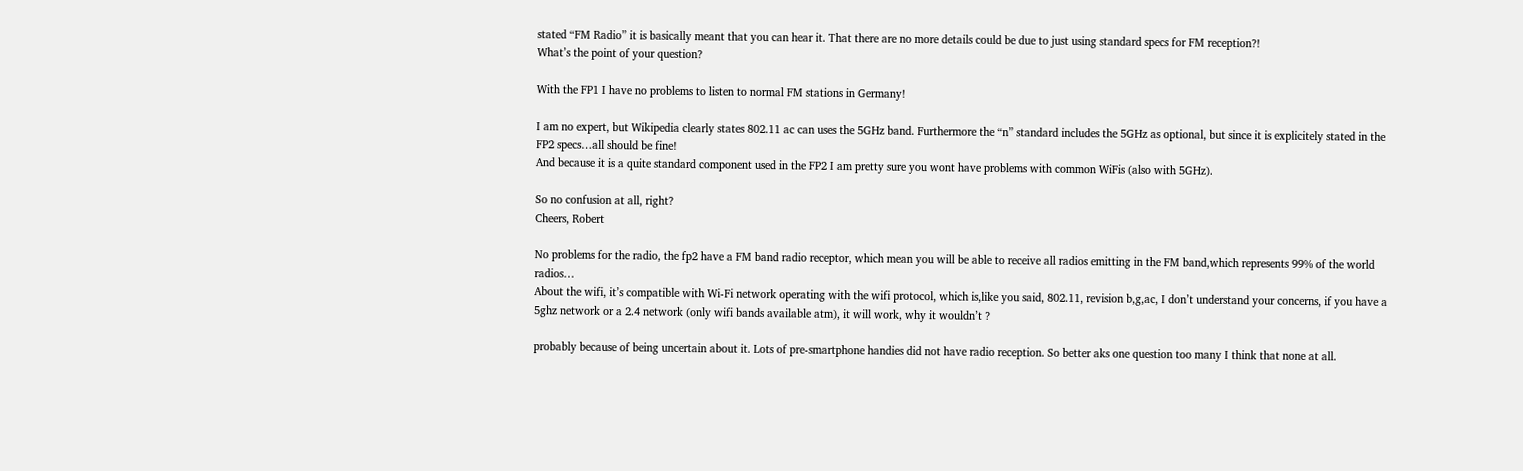stated “FM Radio” it is basically meant that you can hear it. That there are no more details could be due to just using standard specs for FM reception?!
What’s the point of your question?

With the FP1 I have no problems to listen to normal FM stations in Germany!

I am no expert, but Wikipedia clearly states 802.11 ac can uses the 5GHz band. Furthermore the “n” standard includes the 5GHz as optional, but since it is explicitely stated in the FP2 specs…all should be fine!
And because it is a quite standard component used in the FP2 I am pretty sure you wont have problems with common WiFis (also with 5GHz).

So no confusion at all, right?
Cheers, Robert

No problems for the radio, the fp2 have a FM band radio receptor, which mean you will be able to receive all radios emitting in the FM band,which represents 99% of the world radios…
About the wifi, it’s compatible with Wi-Fi network operating with the wifi protocol, which is,like you said, 802.11, revision b,g,ac, I don’t understand your concerns, if you have a 5ghz network or a 2.4 network (only wifi bands available atm), it will work, why it wouldn’t ?

probably because of being uncertain about it. Lots of pre-smartphone handies did not have radio reception. So better aks one question too many I think that none at all.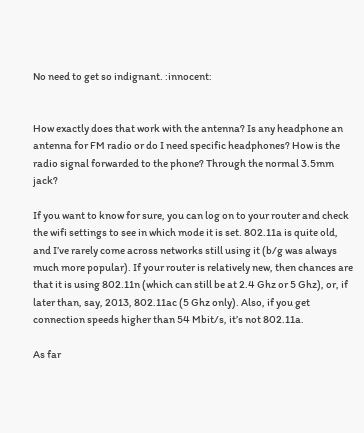No need to get so indignant. :innocent:


How exactly does that work with the antenna? Is any headphone an antenna for FM radio or do I need specific headphones? How is the radio signal forwarded to the phone? Through the normal 3.5mm jack?

If you want to know for sure, you can log on to your router and check the wifi settings to see in which mode it is set. 802.11a is quite old, and I’ve rarely come across networks still using it (b/g was always much more popular). If your router is relatively new, then chances are that it is using 802.11n (which can still be at 2.4 Ghz or 5 Ghz), or, if later than, say, 2013, 802.11ac (5 Ghz only). Also, if you get connection speeds higher than 54 Mbit/s, it’s not 802.11a.

As far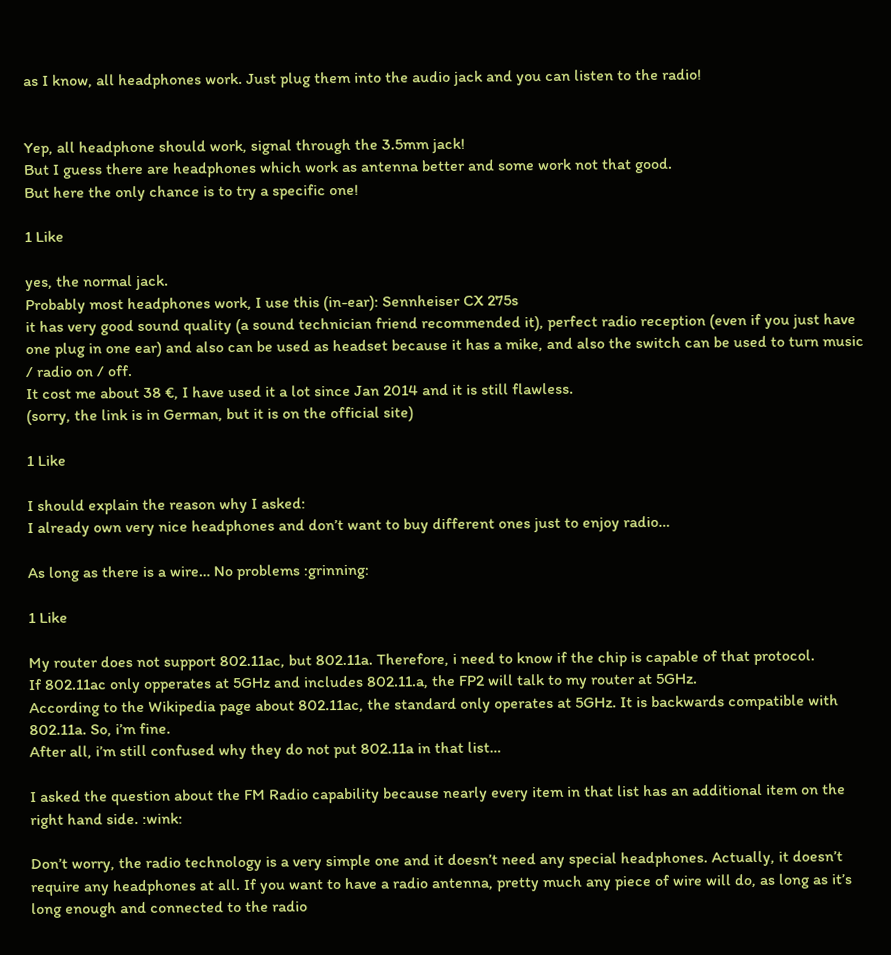as I know, all headphones work. Just plug them into the audio jack and you can listen to the radio!


Yep, all headphone should work, signal through the 3.5mm jack!
But I guess there are headphones which work as antenna better and some work not that good.
But here the only chance is to try a specific one!

1 Like

yes, the normal jack.
Probably most headphones work, I use this (in-ear): Sennheiser CX 275s
it has very good sound quality (a sound technician friend recommended it), perfect radio reception (even if you just have one plug in one ear) and also can be used as headset because it has a mike, and also the switch can be used to turn music / radio on / off.
It cost me about 38 €, I have used it a lot since Jan 2014 and it is still flawless.
(sorry, the link is in German, but it is on the official site)

1 Like

I should explain the reason why I asked:
I already own very nice headphones and don’t want to buy different ones just to enjoy radio…

As long as there is a wire… No problems :grinning:

1 Like

My router does not support 802.11ac, but 802.11a. Therefore, i need to know if the chip is capable of that protocol.
If 802.11ac only opperates at 5GHz and includes 802.11.a, the FP2 will talk to my router at 5GHz.
According to the Wikipedia page about 802.11ac, the standard only operates at 5GHz. It is backwards compatible with 802.11a. So, i’m fine.
After all, i’m still confused why they do not put 802.11a in that list…

I asked the question about the FM Radio capability because nearly every item in that list has an additional item on the right hand side. :wink:

Don’t worry, the radio technology is a very simple one and it doesn’t need any special headphones. Actually, it doesn’t require any headphones at all. If you want to have a radio antenna, pretty much any piece of wire will do, as long as it’s long enough and connected to the radio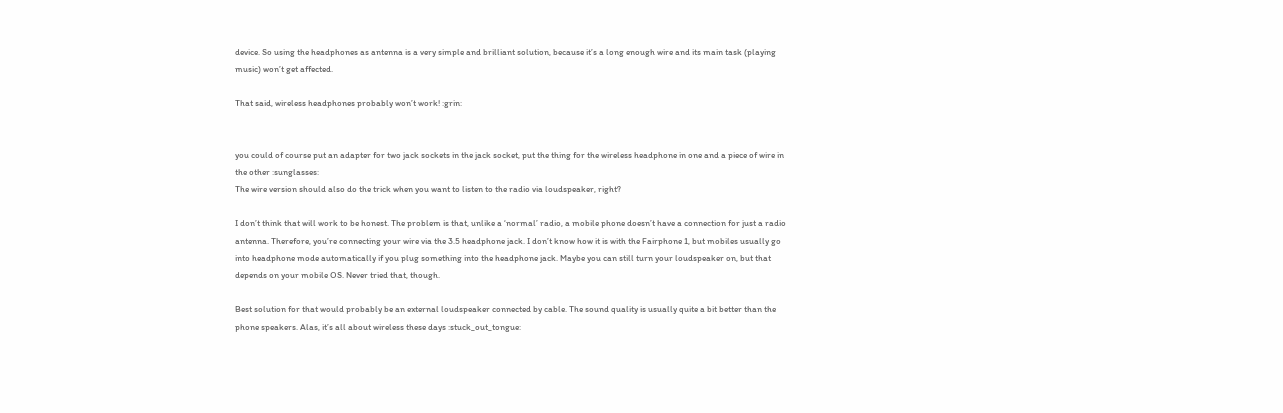device. So using the headphones as antenna is a very simple and brilliant solution, because it’s a long enough wire and its main task (playing music) won’t get affected.

That said, wireless headphones probably won’t work! :grin:


you could of course put an adapter for two jack sockets in the jack socket, put the thing for the wireless headphone in one and a piece of wire in the other :sunglasses:
The wire version should also do the trick when you want to listen to the radio via loudspeaker, right?

I don’t think that will work to be honest. The problem is that, unlike a ‘normal’ radio, a mobile phone doesn’t have a connection for just a radio antenna. Therefore, you’re connecting your wire via the 3.5 headphone jack. I don’t know how it is with the Fairphone 1, but mobiles usually go into headphone mode automatically if you plug something into the headphone jack. Maybe you can still turn your loudspeaker on, but that depends on your mobile OS. Never tried that, though.

Best solution for that would probably be an external loudspeaker connected by cable. The sound quality is usually quite a bit better than the phone speakers. Alas, it’s all about wireless these days :stuck_out_tongue: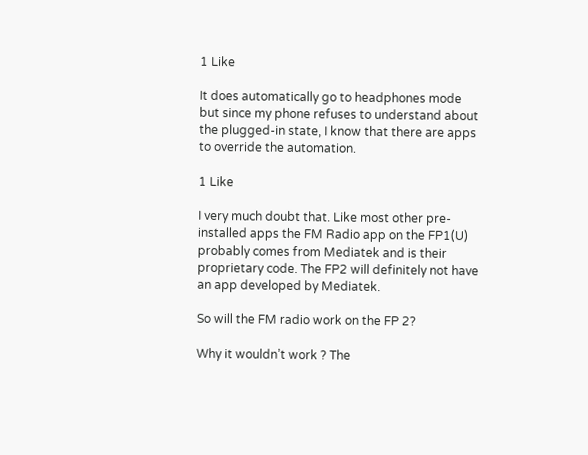1 Like

It does automatically go to headphones mode but since my phone refuses to understand about the plugged-in state, I know that there are apps to override the automation.

1 Like

I very much doubt that. Like most other pre-installed apps the FM Radio app on the FP1(U) probably comes from Mediatek and is their proprietary code. The FP2 will definitely not have an app developed by Mediatek.

So will the FM radio work on the FP 2?

Why it wouldn’t work ? The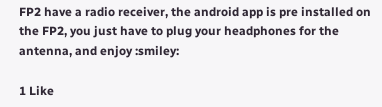FP2 have a radio receiver, the android app is pre installed on the FP2, you just have to plug your headphones for the antenna, and enjoy :smiley:

1 Like